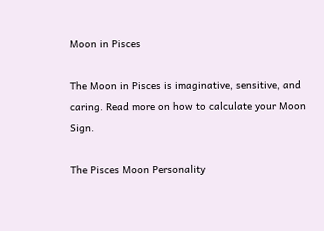Moon in Pisces

The Moon in Pisces is imaginative, sensitive, and caring. Read more on how to calculate your Moon Sign.

The Pisces Moon Personality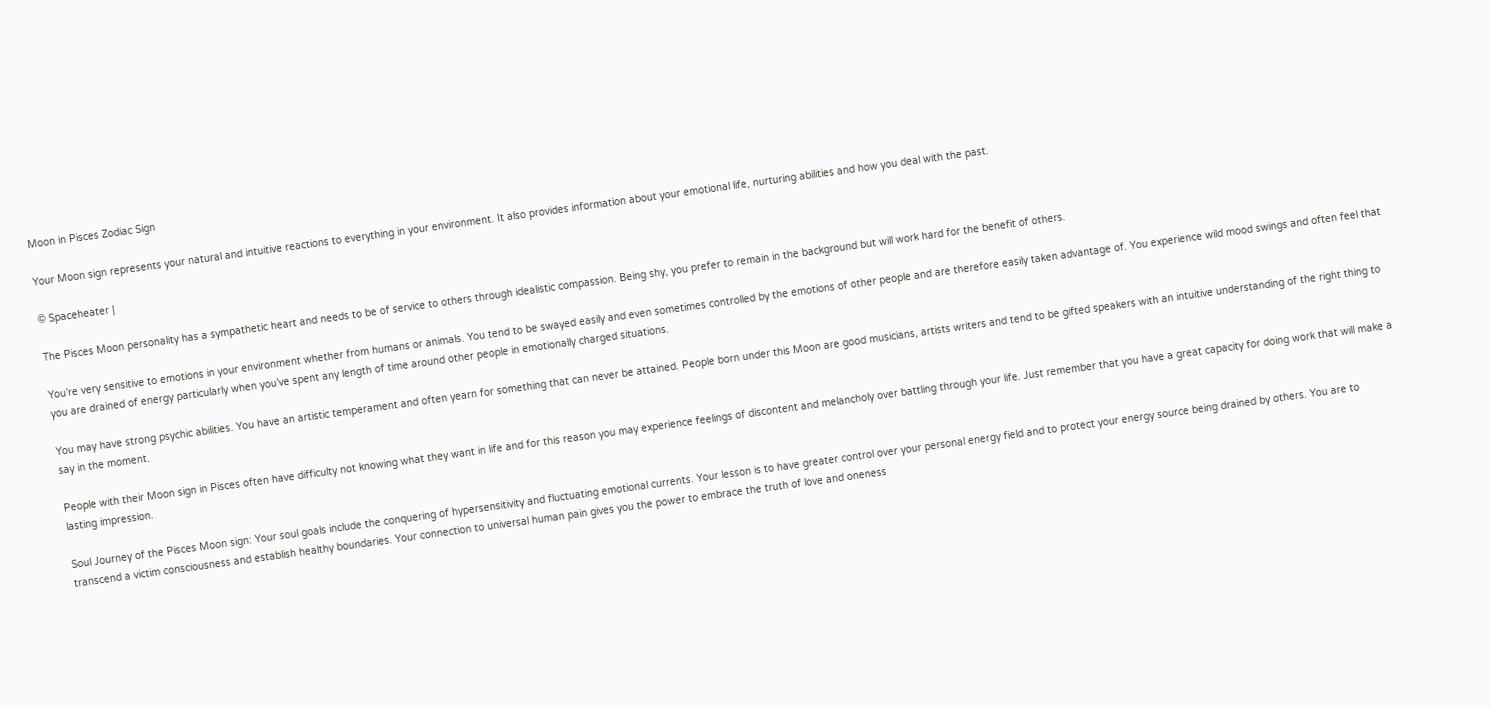Moon in Pisces Zodiac Sign

Your Moon sign represents your natural and intuitive reactions to everything in your environment. It also provides information about your emotional life, nurturing abilities and how you deal with the past.

© Spaceheater |

The Pisces Moon personality has a sympathetic heart and needs to be of service to others through idealistic compassion. Being shy, you prefer to remain in the background but will work hard for the benefit of others.

You’re very sensitive to emotions in your environment whether from humans or animals. You tend to be swayed easily and even sometimes controlled by the emotions of other people and are therefore easily taken advantage of. You experience wild mood swings and often feel that you are drained of energy particularly when you’ve spent any length of time around other people in emotionally charged situations.

You may have strong psychic abilities. You have an artistic temperament and often yearn for something that can never be attained. People born under this Moon are good musicians, artists writers and tend to be gifted speakers with an intuitive understanding of the right thing to say in the moment.

People with their Moon sign in Pisces often have difficulty not knowing what they want in life and for this reason you may experience feelings of discontent and melancholy over battling through your life. Just remember that you have a great capacity for doing work that will make a lasting impression.

Soul Journey of the Pisces Moon sign: Your soul goals include the conquering of hypersensitivity and fluctuating emotional currents. Your lesson is to have greater control over your personal energy field and to protect your energy source being drained by others. You are to transcend a victim consciousness and establish healthy boundaries. Your connection to universal human pain gives you the power to embrace the truth of love and oneness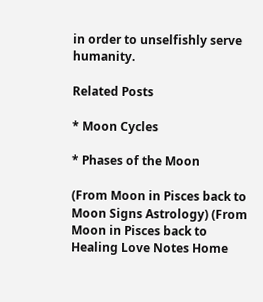in order to unselfishly serve humanity.

Related Posts

* Moon Cycles

* Phases of the Moon

(From Moon in Pisces back to Moon Signs Astrology) (From Moon in Pisces back to Healing Love Notes Home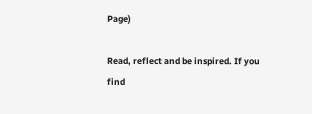Page)

Read, reflect and be inspired. If you find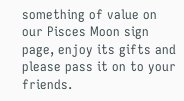something of value on our Pisces Moon sign page, enjoy its gifts and please pass it on to your friends.